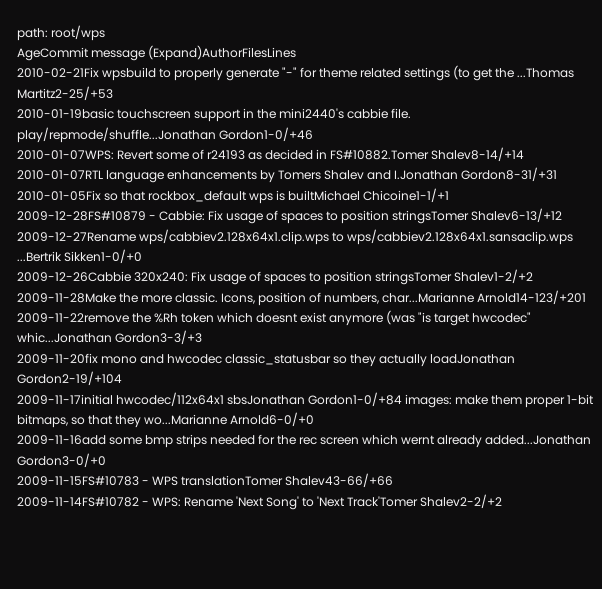path: root/wps
AgeCommit message (Expand)AuthorFilesLines
2010-02-21Fix wpsbuild to properly generate "-" for theme related settings (to get the ...Thomas Martitz2-25/+53
2010-01-19basic touchscreen support in the mini2440's cabbie file. play/repmode/shuffle...Jonathan Gordon1-0/+46
2010-01-07WPS: Revert some of r24193 as decided in FS#10882.Tomer Shalev8-14/+14
2010-01-07RTL language enhancements by Tomers Shalev and I.Jonathan Gordon8-31/+31
2010-01-05Fix so that rockbox_default wps is builtMichael Chicoine1-1/+1
2009-12-28FS#10879 - Cabbie: Fix usage of spaces to position stringsTomer Shalev6-13/+12
2009-12-27Rename wps/cabbiev2.128x64x1.clip.wps to wps/cabbiev2.128x64x1.sansaclip.wps ...Bertrik Sikken1-0/+0
2009-12-26Cabbie 320x240: Fix usage of spaces to position stringsTomer Shalev1-2/+2
2009-11-28Make the more classic. Icons, position of numbers, char...Marianne Arnold14-123/+201
2009-11-22remove the %Rh token which doesnt exist anymore (was "is target hwcodec" whic...Jonathan Gordon3-3/+3
2009-11-20fix mono and hwcodec classic_statusbar so they actually loadJonathan Gordon2-19/+104
2009-11-17initial hwcodec/112x64x1 sbsJonathan Gordon1-0/+84 images: make them proper 1-bit bitmaps, so that they wo...Marianne Arnold6-0/+0
2009-11-16add some bmp strips needed for the rec screen which wernt already added...Jonathan Gordon3-0/+0
2009-11-15FS#10783 - WPS translationTomer Shalev43-66/+66
2009-11-14FS#10782 - WPS: Rename 'Next Song' to 'Next Track'Tomer Shalev2-2/+2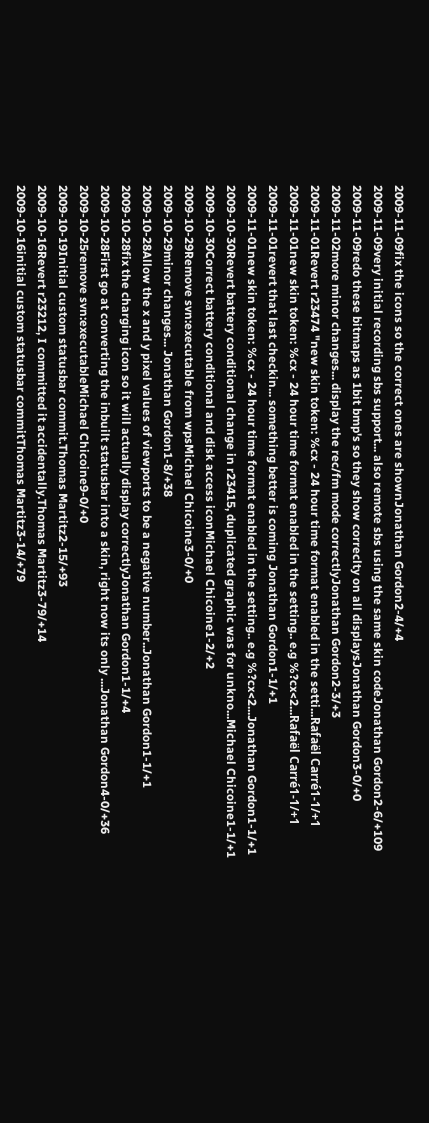2009-11-09fix the icons so the correct ones are shownJonathan Gordon2-4/+4
2009-11-09very initial recording sbs support... also remote sbs using the same skin codeJonathan Gordon2-6/+109
2009-11-09redo these bitmaps as 1bit bmp's so they show correclty on all displaysJonathan Gordon3-0/+0
2009-11-02more minor changes... display the rec/fm mode correctlyJonathan Gordon2-3/+3
2009-11-01Revert r23474 "new skin token: %cx - 24 hour time format enabled in the setti...Rafaël Carré1-1/+1
2009-11-01new skin token: %cx - 24 hour time format enabled in the setting.. e.g %?cx<2...Rafaël Carré1-1/+1
2009-11-01revert that last checkin... something better is coming Jonathan Gordon1-1/+1
2009-11-01new skin token: %cx - 24 hour time format enabled in the setting.. e.g %?cx<2...Jonathan Gordon1-1/+1
2009-10-30Revert battery conditional change in r23415, duplicated graphic was for unkno...Michael Chicoine1-1/+1
2009-10-30Correct battery conditional and disk access iconMichael Chicoine1-2/+2
2009-10-29Remove svn:executable from wpsMichael Chicoine3-0/+0
2009-10-29minor changes... Jonathan Gordon1-8/+38
2009-10-28Allow the x and y pixel values of viewports to be a negative number..Jonathan Gordon1-1/+1
2009-10-28fix the charging icon so it will actually display correctlyJonathan Gordon1-1/+4
2009-10-28First go at converting the inbuilt statusbar into a skin, right now its only ...Jonathan Gordon4-0/+36
2009-10-25remove svn:executableMichael Chicoine9-0/+0
2009-10-19Initial custom statusbar commit.Thomas Martitz2-15/+93
2009-10-16Revert r23212, I committed it accidentally.Thomas Martitz3-79/+14
2009-10-16initial custom statusbar commitThomas Martitz3-14/+79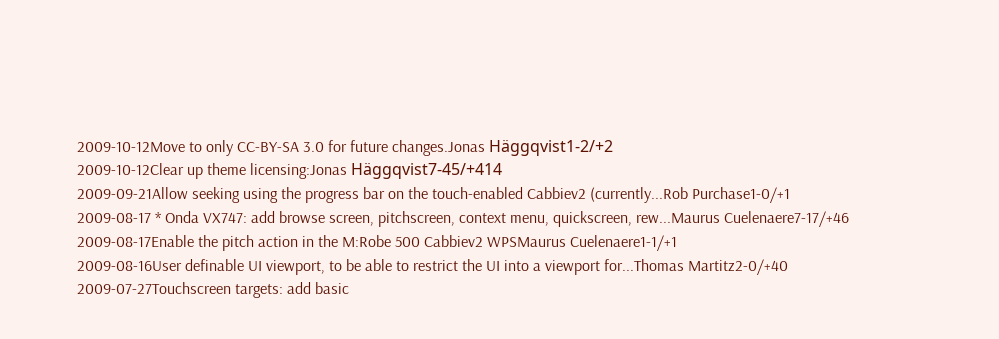2009-10-12Move to only CC-BY-SA 3.0 for future changes.Jonas Häggqvist1-2/+2
2009-10-12Clear up theme licensing:Jonas Häggqvist7-45/+414
2009-09-21Allow seeking using the progress bar on the touch-enabled Cabbiev2 (currently...Rob Purchase1-0/+1
2009-08-17 * Onda VX747: add browse screen, pitchscreen, context menu, quickscreen, rew...Maurus Cuelenaere7-17/+46
2009-08-17Enable the pitch action in the M:Robe 500 Cabbiev2 WPSMaurus Cuelenaere1-1/+1
2009-08-16User definable UI viewport, to be able to restrict the UI into a viewport for...Thomas Martitz2-0/+40
2009-07-27Touchscreen targets: add basic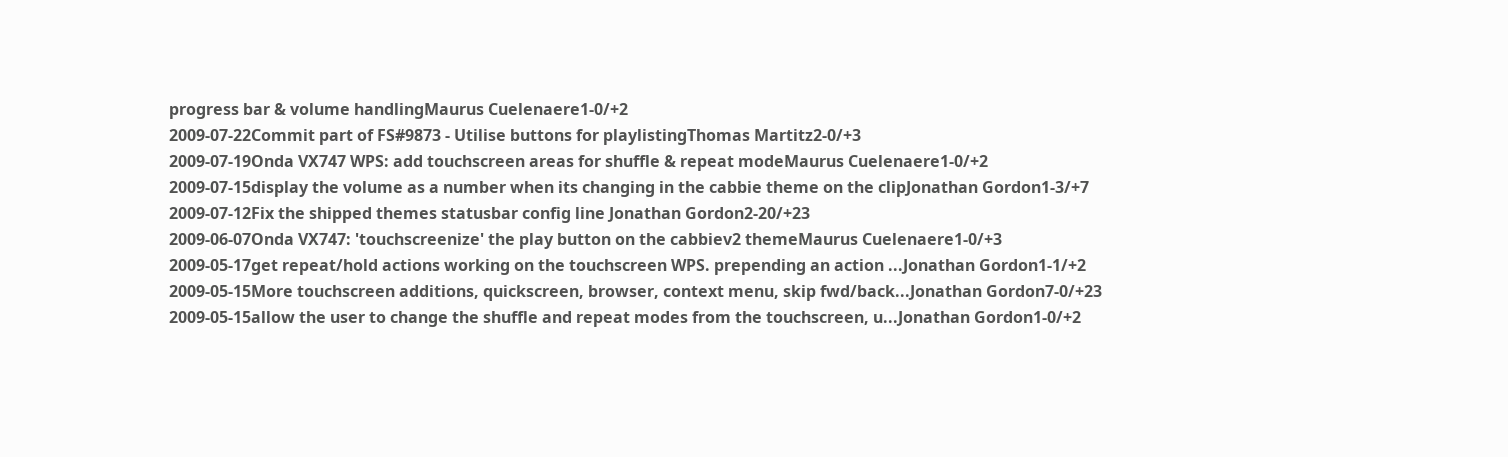progress bar & volume handlingMaurus Cuelenaere1-0/+2
2009-07-22Commit part of FS#9873 - Utilise buttons for playlistingThomas Martitz2-0/+3
2009-07-19Onda VX747 WPS: add touchscreen areas for shuffle & repeat modeMaurus Cuelenaere1-0/+2
2009-07-15display the volume as a number when its changing in the cabbie theme on the clipJonathan Gordon1-3/+7
2009-07-12Fix the shipped themes statusbar config line Jonathan Gordon2-20/+23
2009-06-07Onda VX747: 'touchscreenize' the play button on the cabbiev2 themeMaurus Cuelenaere1-0/+3
2009-05-17get repeat/hold actions working on the touchscreen WPS. prepending an action ...Jonathan Gordon1-1/+2
2009-05-15More touchscreen additions, quickscreen, browser, context menu, skip fwd/back...Jonathan Gordon7-0/+23
2009-05-15allow the user to change the shuffle and repeat modes from the touchscreen, u...Jonathan Gordon1-0/+2